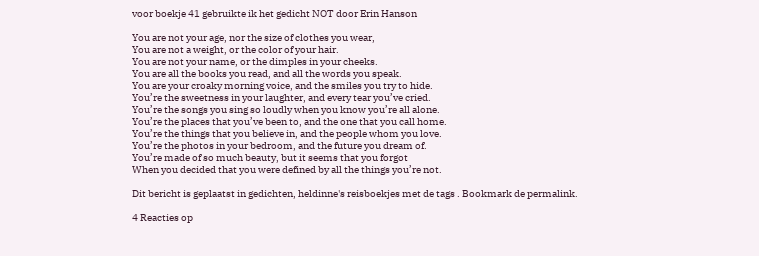voor boekje 41 gebruikte ik het gedicht NOT door Erin Hanson

You are not your age, nor the size of clothes you wear,
You are not a weight, or the color of your hair.
You are not your name, or the dimples in your cheeks.
You are all the books you read, and all the words you speak.
You are your croaky morning voice, and the smiles you try to hide.
You’re the sweetness in your laughter, and every tear you’ve cried.
You’re the songs you sing so loudly when you know you’re all alone.
You’re the places that you’ve been to, and the one that you call home.
You’re the things that you believe in, and the people whom you love.
You’re the photos in your bedroom, and the future you dream of.
You’re made of so much beauty, but it seems that you forgot
When you decided that you were defined by all the things you’re not.

Dit bericht is geplaatst in gedichten, heldinne's reisboekjes met de tags . Bookmark de permalink.

4 Reacties op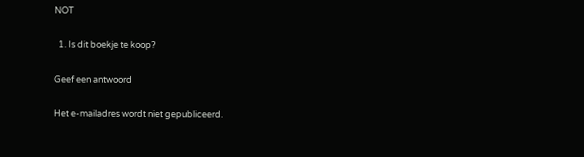NOT

  1. Is dit boekje te koop?

Geef een antwoord

Het e-mailadres wordt niet gepubliceerd.